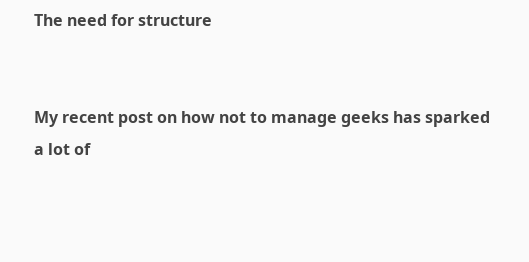The need for structure


My recent post on how not to manage geeks has sparked a lot of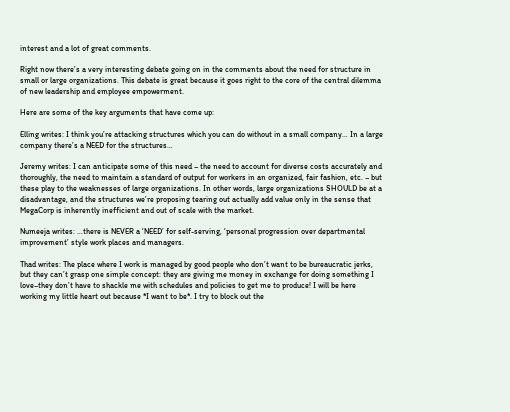interest and a lot of great comments.

Right now there’s a very interesting debate going on in the comments about the need for structure in small or large organizations. This debate is great because it goes right to the core of the central dilemma of new leadership and employee empowerment.

Here are some of the key arguments that have come up:

Elling writes: I think you’re attacking structures which you can do without in a small company… In a large company there’s a NEED for the structures…

Jeremy writes: I can anticipate some of this need – the need to account for diverse costs accurately and thoroughly, the need to maintain a standard of output for workers in an organized, fair fashion, etc. – but these play to the weaknesses of large organizations. In other words, large organizations SHOULD be at a disadvantage, and the structures we’re proposing tearing out actually add value only in the sense that MegaCorp is inherently inefficient and out of scale with the market.

Numeeja writes: …there is NEVER a ‘NEED’ for self-serving, ‘personal progression over departmental improvement’ style work places and managers.

Thad writes: The place where I work is managed by good people who don’t want to be bureaucratic jerks, but they can’t grasp one simple concept: they are giving me money in exchange for doing something I love–they don’t have to shackle me with schedules and policies to get me to produce! I will be here working my little heart out because *I want to be*. I try to block out the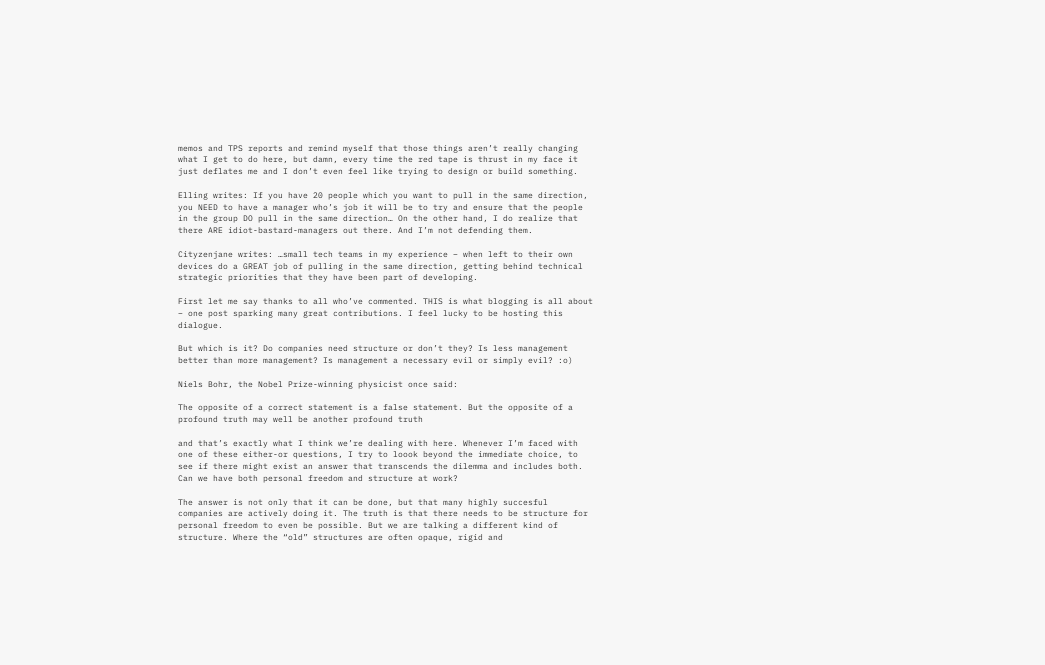memos and TPS reports and remind myself that those things aren’t really changing what I get to do here, but damn, every time the red tape is thrust in my face it just deflates me and I don’t even feel like trying to design or build something.

Elling writes: If you have 20 people which you want to pull in the same direction, you NEED to have a manager who’s job it will be to try and ensure that the people in the group DO pull in the same direction… On the other hand, I do realize that there ARE idiot-bastard-managers out there. And I’m not defending them.

Cityzenjane writes: …small tech teams in my experience – when left to their own devices do a GREAT job of pulling in the same direction, getting behind technical strategic priorities that they have been part of developing.

First let me say thanks to all who’ve commented. THIS is what blogging is all about – one post sparking many great contributions. I feel lucky to be hosting this dialogue.

But which is it? Do companies need structure or don’t they? Is less management better than more management? Is management a necessary evil or simply evil? :o)

Niels Bohr, the Nobel Prize-winning physicist once said:

The opposite of a correct statement is a false statement. But the opposite of a profound truth may well be another profound truth

and that’s exactly what I think we’re dealing with here. Whenever I’m faced with one of these either-or questions, I try to loook beyond the immediate choice, to see if there might exist an answer that transcends the dilemma and includes both. Can we have both personal freedom and structure at work?

The answer is not only that it can be done, but that many highly succesful companies are actively doing it. The truth is that there needs to be structure for personal freedom to even be possible. But we are talking a different kind of structure. Where the “old” structures are often opaque, rigid and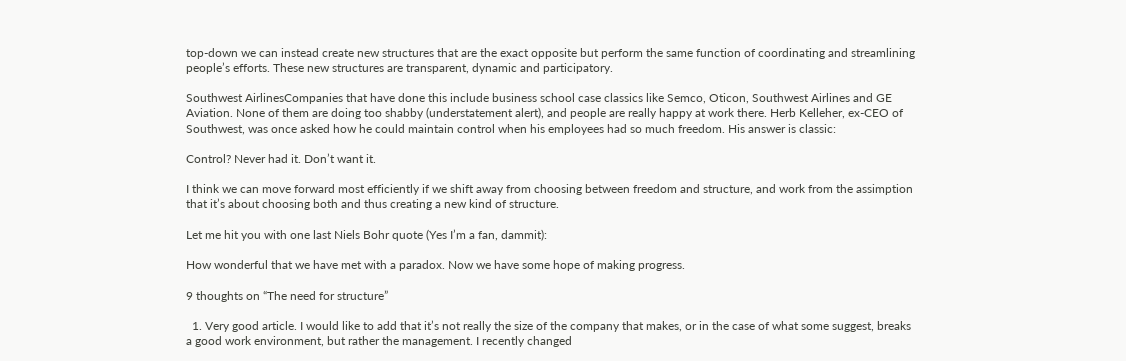top-down we can instead create new structures that are the exact opposite but perform the same function of coordinating and streamlining people’s efforts. These new structures are transparent, dynamic and participatory.

Southwest AirlinesCompanies that have done this include business school case classics like Semco, Oticon, Southwest Airlines and GE Aviation. None of them are doing too shabby (understatement alert), and people are really happy at work there. Herb Kelleher, ex-CEO of Southwest, was once asked how he could maintain control when his employees had so much freedom. His answer is classic:

Control? Never had it. Don’t want it.

I think we can move forward most efficiently if we shift away from choosing between freedom and structure, and work from the assimption that it’s about choosing both and thus creating a new kind of structure.

Let me hit you with one last Niels Bohr quote (Yes I’m a fan, dammit):

How wonderful that we have met with a paradox. Now we have some hope of making progress.

9 thoughts on “The need for structure”

  1. Very good article. I would like to add that it’s not really the size of the company that makes, or in the case of what some suggest, breaks a good work environment, but rather the management. I recently changed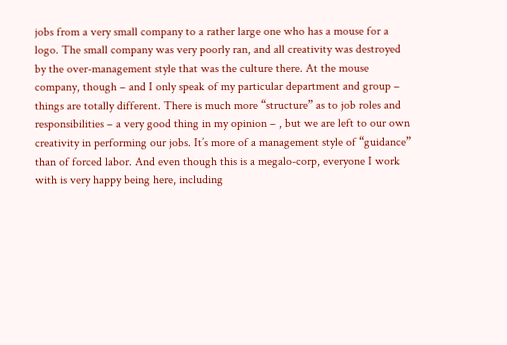jobs from a very small company to a rather large one who has a mouse for a logo. The small company was very poorly ran, and all creativity was destroyed by the over-management style that was the culture there. At the mouse company, though – and I only speak of my particular department and group – things are totally different. There is much more “structure” as to job roles and responsibilities – a very good thing in my opinion – , but we are left to our own creativity in performing our jobs. It’s more of a management style of “guidance” than of forced labor. And even though this is a megalo-corp, everyone I work with is very happy being here, including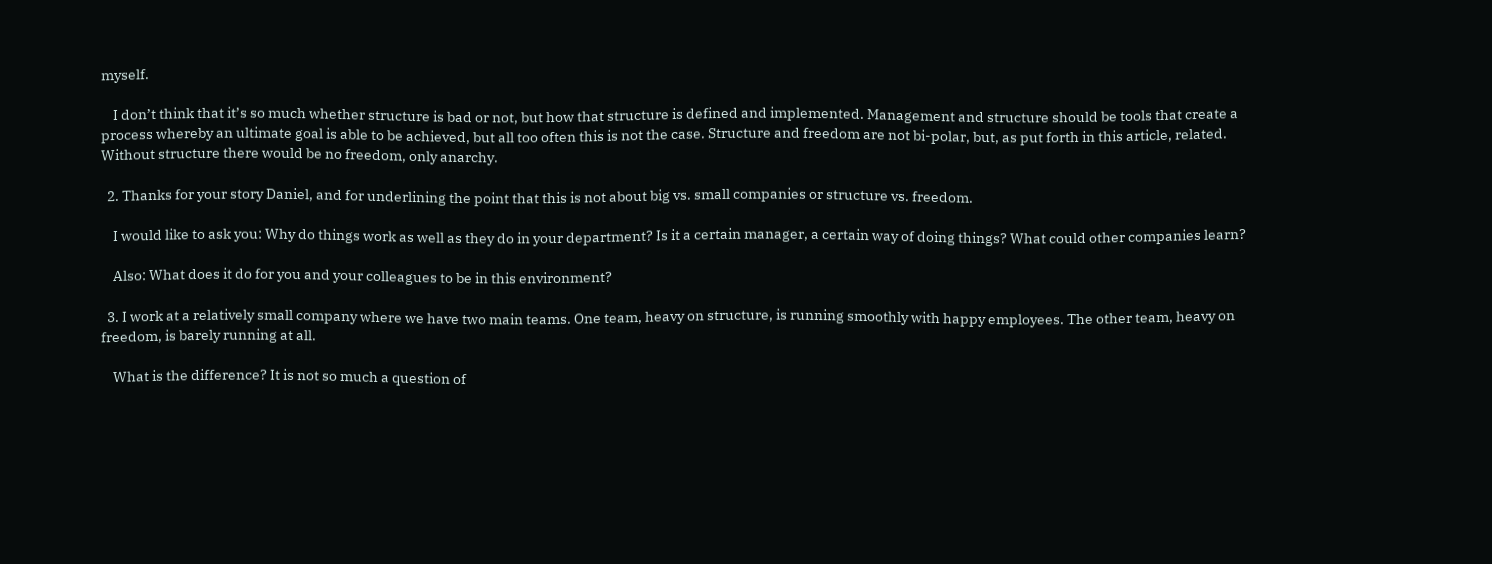myself.

    I don’t think that it’s so much whether structure is bad or not, but how that structure is defined and implemented. Management and structure should be tools that create a process whereby an ultimate goal is able to be achieved, but all too often this is not the case. Structure and freedom are not bi-polar, but, as put forth in this article, related. Without structure there would be no freedom, only anarchy.

  2. Thanks for your story Daniel, and for underlining the point that this is not about big vs. small companies or structure vs. freedom.

    I would like to ask you: Why do things work as well as they do in your department? Is it a certain manager, a certain way of doing things? What could other companies learn?

    Also: What does it do for you and your colleagues to be in this environment?

  3. I work at a relatively small company where we have two main teams. One team, heavy on structure, is running smoothly with happy employees. The other team, heavy on freedom, is barely running at all.

    What is the difference? It is not so much a question of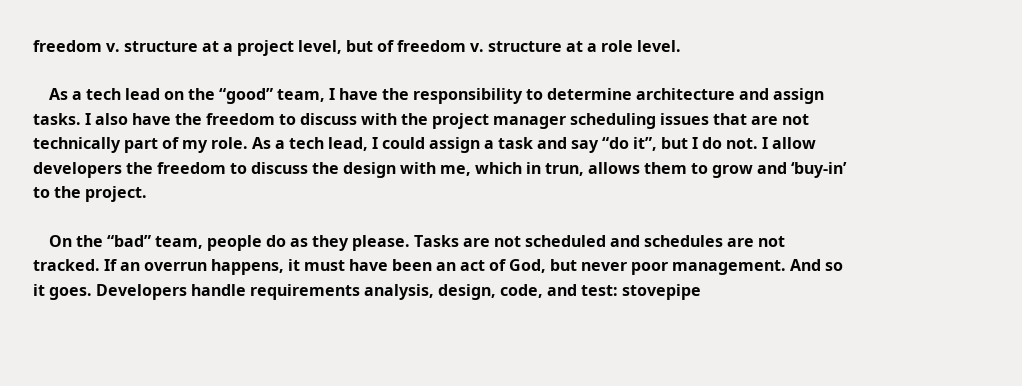freedom v. structure at a project level, but of freedom v. structure at a role level.

    As a tech lead on the “good” team, I have the responsibility to determine architecture and assign tasks. I also have the freedom to discuss with the project manager scheduling issues that are not technically part of my role. As a tech lead, I could assign a task and say “do it”, but I do not. I allow developers the freedom to discuss the design with me, which in trun, allows them to grow and ‘buy-in’ to the project.

    On the “bad” team, people do as they please. Tasks are not scheduled and schedules are not tracked. If an overrun happens, it must have been an act of God, but never poor management. And so it goes. Developers handle requirements analysis, design, code, and test: stovepipe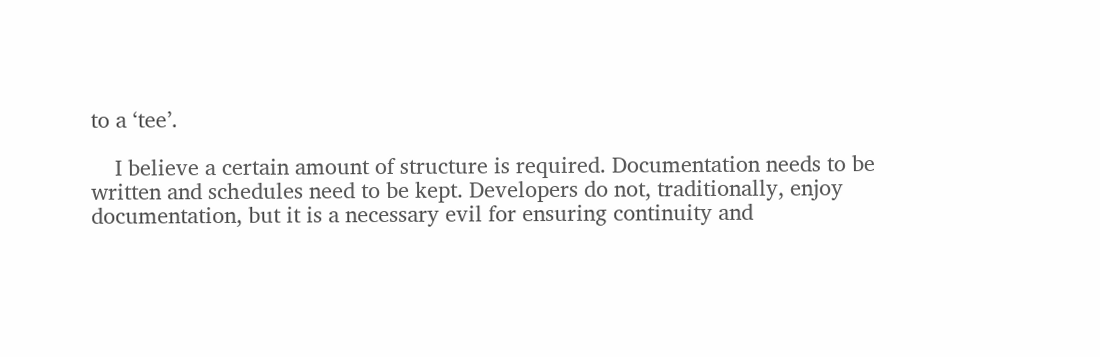to a ‘tee’.

    I believe a certain amount of structure is required. Documentation needs to be written and schedules need to be kept. Developers do not, traditionally, enjoy documentation, but it is a necessary evil for ensuring continuity and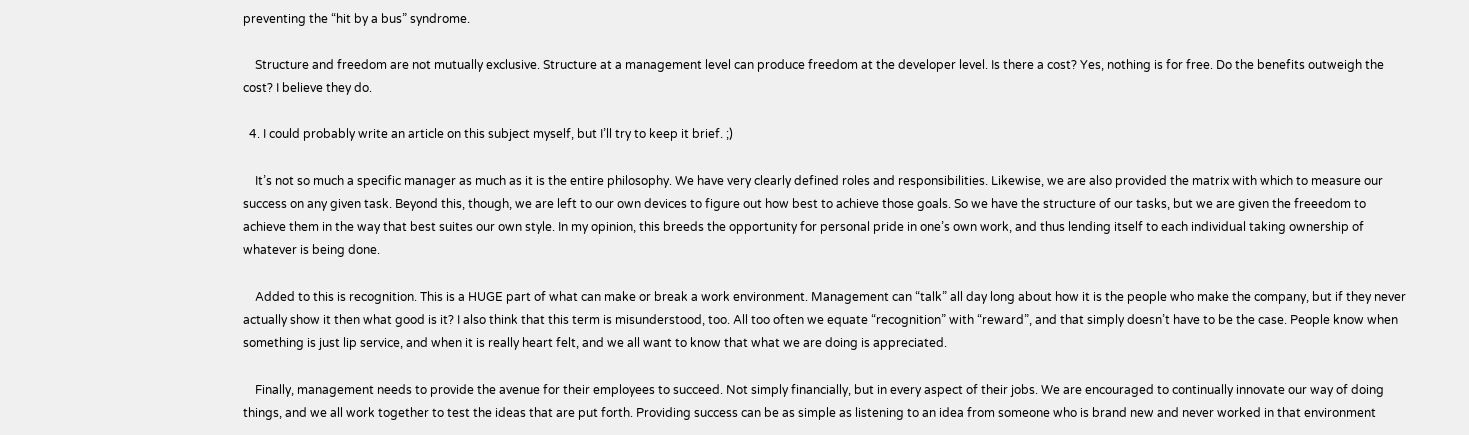preventing the “hit by a bus” syndrome.

    Structure and freedom are not mutually exclusive. Structure at a management level can produce freedom at the developer level. Is there a cost? Yes, nothing is for free. Do the benefits outweigh the cost? I believe they do.

  4. I could probably write an article on this subject myself, but I’ll try to keep it brief. ;)

    It’s not so much a specific manager as much as it is the entire philosophy. We have very clearly defined roles and responsibilities. Likewise, we are also provided the matrix with which to measure our success on any given task. Beyond this, though, we are left to our own devices to figure out how best to achieve those goals. So we have the structure of our tasks, but we are given the freeedom to achieve them in the way that best suites our own style. In my opinion, this breeds the opportunity for personal pride in one’s own work, and thus lending itself to each individual taking ownership of whatever is being done.

    Added to this is recognition. This is a HUGE part of what can make or break a work environment. Management can “talk” all day long about how it is the people who make the company, but if they never actually show it then what good is it? I also think that this term is misunderstood, too. All too often we equate “recognition” with “reward”, and that simply doesn’t have to be the case. People know when something is just lip service, and when it is really heart felt, and we all want to know that what we are doing is appreciated.

    Finally, management needs to provide the avenue for their employees to succeed. Not simply financially, but in every aspect of their jobs. We are encouraged to continually innovate our way of doing things, and we all work together to test the ideas that are put forth. Providing success can be as simple as listening to an idea from someone who is brand new and never worked in that environment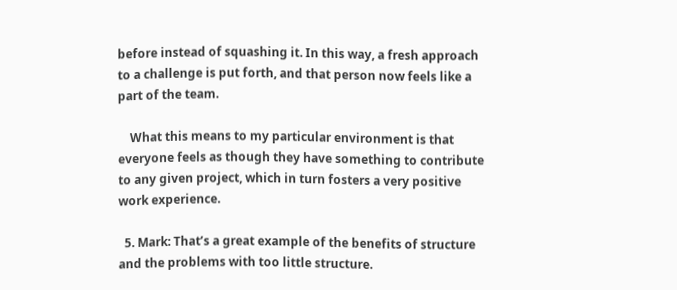before instead of squashing it. In this way, a fresh approach to a challenge is put forth, and that person now feels like a part of the team.

    What this means to my particular environment is that everyone feels as though they have something to contribute to any given project, which in turn fosters a very positive work experience.

  5. Mark: That’s a great example of the benefits of structure and the problems with too little structure.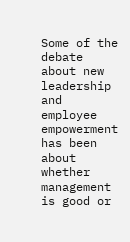Some of the debate about new leadership and employee empowerment has been about whether management is good or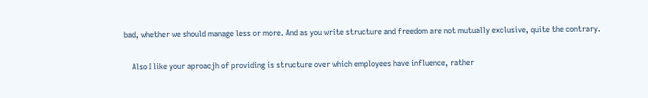bad, whether we should manage less or more. And as you write structure and freedom are not mutually exclusive, quite the contrary.

    Also I like your aproacjh of providing is structure over which employees have influence, rather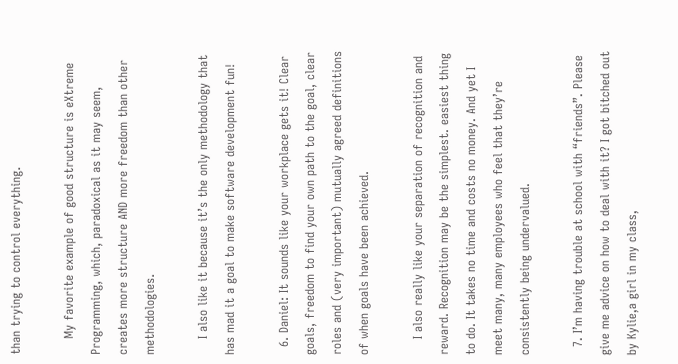than trying to control everything.

    My favorite example of good structure is eXtreme Programming, which, paradoxical as it may seem, creates more structure AND more freedom than other methodologies.

    I also like it because it’s the only methodology that has mad it a goal to make software development fun!

  6. Daniel: It sounds like your workplace gets it! Clear goals, freedom to find your own path to the goal, clear roles and (very important) mutually agreed definitions of when goals have been achieved.

    I also really like your separation of recognition and reward. Recognition may be the simplest. easiest thing to do. It takes no time and costs no money. And yet I meet many, many employees who feel that they’re consistently being undervalued.

  7. I’m having trouble at school with “friends”. Please give me advice on how to deal with it? I got bitched out by Kylie,a girl in my class,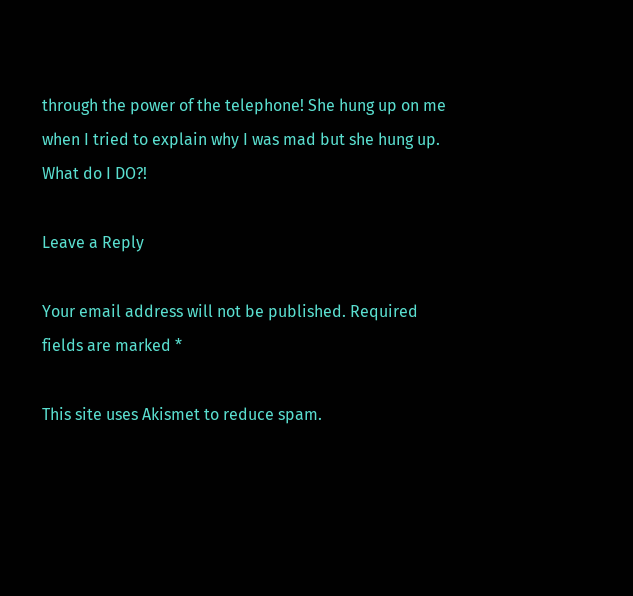through the power of the telephone! She hung up on me when I tried to explain why I was mad but she hung up. What do I DO?!

Leave a Reply

Your email address will not be published. Required fields are marked *

This site uses Akismet to reduce spam.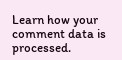Learn how your comment data is processed.